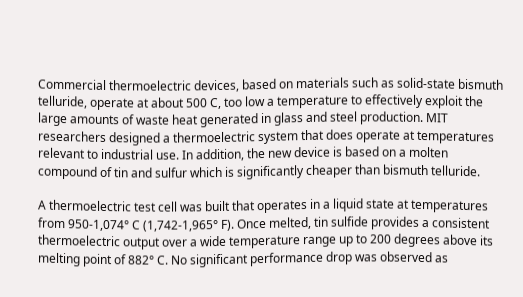Commercial thermoelectric devices, based on materials such as solid-state bismuth telluride, operate at about 500 C, too low a temperature to effectively exploit the large amounts of waste heat generated in glass and steel production. MIT researchers designed a thermoelectric system that does operate at temperatures relevant to industrial use. In addition, the new device is based on a molten compound of tin and sulfur which is significantly cheaper than bismuth telluride.

A thermoelectric test cell was built that operates in a liquid state at temperatures from 950-1,074° C (1,742-1,965° F). Once melted, tin sulfide provides a consistent thermoelectric output over a wide temperature range up to 200 degrees above its melting point of 882° C. No significant performance drop was observed as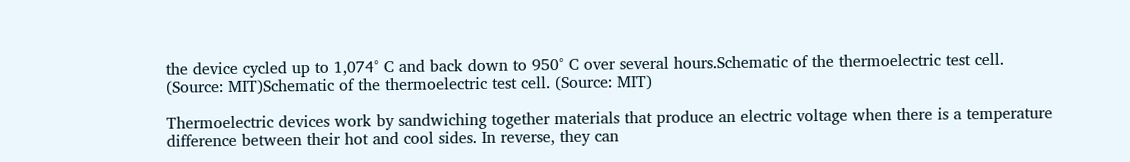the device cycled up to 1,074° C and back down to 950° C over several hours.Schematic of the thermoelectric test cell. (Source: MIT)Schematic of the thermoelectric test cell. (Source: MIT)

Thermoelectric devices work by sandwiching together materials that produce an electric voltage when there is a temperature difference between their hot and cool sides. In reverse, they can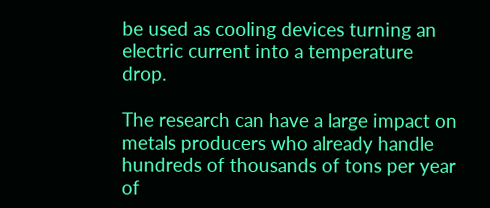be used as cooling devices turning an electric current into a temperature drop.

The research can have a large impact on metals producers who already handle hundreds of thousands of tons per year of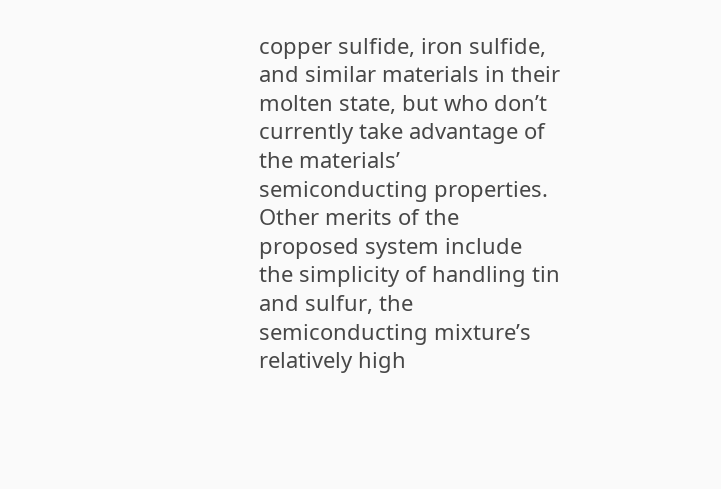copper sulfide, iron sulfide, and similar materials in their molten state, but who don’t currently take advantage of the materials’ semiconducting properties. Other merits of the proposed system include the simplicity of handling tin and sulfur, the semiconducting mixture’s relatively high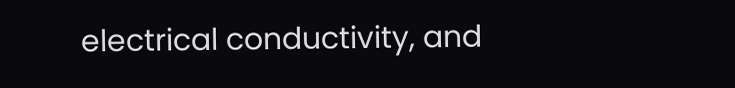electrical conductivity, and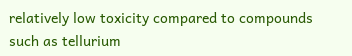relatively low toxicity compared to compounds such as tellurium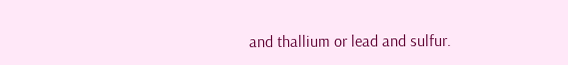and thallium or lead and sulfur.